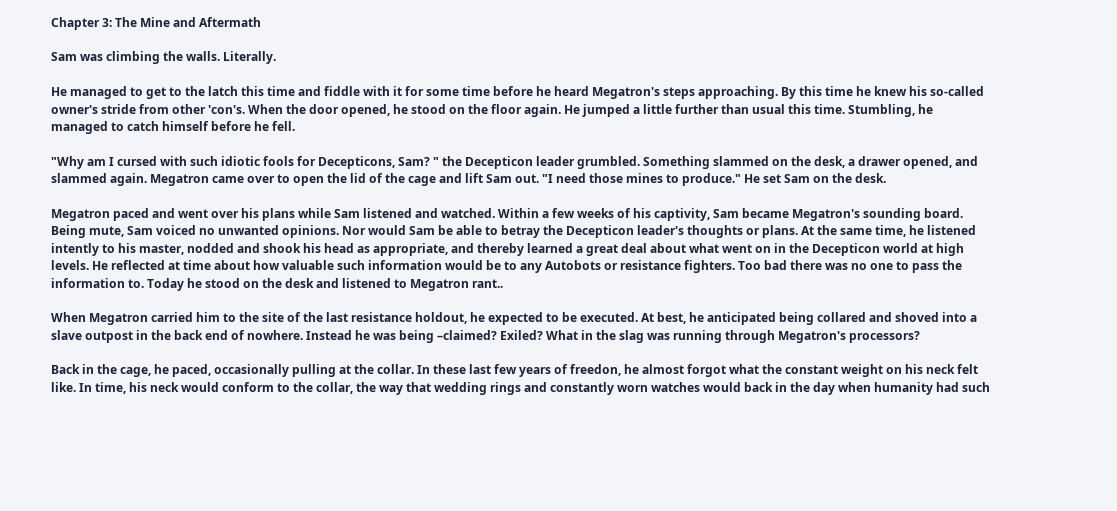Chapter 3: The Mine and Aftermath

Sam was climbing the walls. Literally.

He managed to get to the latch this time and fiddle with it for some time before he heard Megatron's steps approaching. By this time he knew his so-called owner's stride from other 'con's. When the door opened, he stood on the floor again. He jumped a little further than usual this time. Stumbling, he managed to catch himself before he fell.

"Why am I cursed with such idiotic fools for Decepticons, Sam? " the Decepticon leader grumbled. Something slammed on the desk, a drawer opened, and slammed again. Megatron came over to open the lid of the cage and lift Sam out. "I need those mines to produce." He set Sam on the desk.

Megatron paced and went over his plans while Sam listened and watched. Within a few weeks of his captivity, Sam became Megatron's sounding board. Being mute, Sam voiced no unwanted opinions. Nor would Sam be able to betray the Decepticon leader's thoughts or plans. At the same time, he listened intently to his master, nodded and shook his head as appropriate, and thereby learned a great deal about what went on in the Decepticon world at high levels. He reflected at time about how valuable such information would be to any Autobots or resistance fighters. Too bad there was no one to pass the information to. Today he stood on the desk and listened to Megatron rant..

When Megatron carried him to the site of the last resistance holdout, he expected to be executed. At best, he anticipated being collared and shoved into a slave outpost in the back end of nowhere. Instead he was being –claimed? Exiled? What in the slag was running through Megatron's processors?

Back in the cage, he paced, occasionally pulling at the collar. In these last few years of freedon, he almost forgot what the constant weight on his neck felt like. In time, his neck would conform to the collar, the way that wedding rings and constantly worn watches would back in the day when humanity had such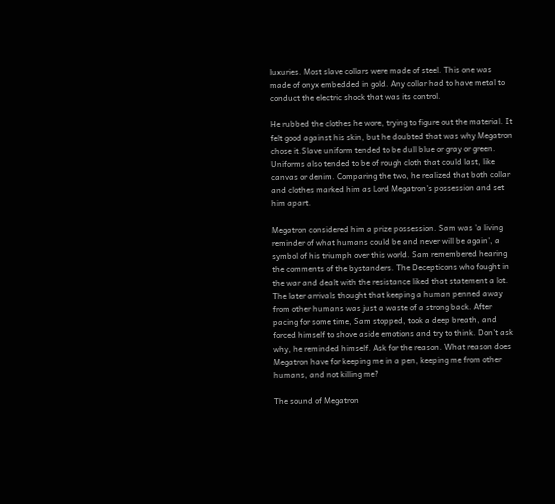luxuries. Most slave collars were made of steel. This one was made of onyx embedded in gold. Any collar had to have metal to conduct the electric shock that was its control.

He rubbed the clothes he wore, trying to figure out the material. It felt good against his skin, but he doubted that was why Megatron chose it.Slave uniform tended to be dull blue or gray or green. Uniforms also tended to be of rough cloth that could last, like canvas or denim. Comparing the two, he realized that both collar and clothes marked him as Lord Megatron's possession and set him apart.

Megatron considered him a prize possession. Sam was 'a living reminder of what humans could be and never will be again', a symbol of his triumph over this world. Sam remembered hearing the comments of the bystanders. The Decepticons who fought in the war and dealt with the resistance liked that statement a lot. The later arrivals thought that keeping a human penned away from other humans was just a waste of a strong back. After pacing for some time, Sam stopped, took a deep breath, and forced himself to shove aside emotions and try to think. Don't ask why, he reminded himself. Ask for the reason. What reason does Megatron have for keeping me in a pen, keeping me from other humans, and not killing me?

The sound of Megatron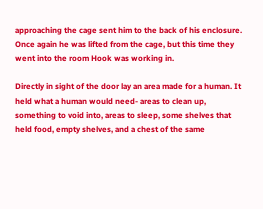approaching the cage sent him to the back of his enclosure. Once again he was lifted from the cage, but this time they went into the room Hook was working in.

Directly in sight of the door lay an area made for a human. It held what a human would need- areas to clean up, something to void into, areas to sleep, some shelves that held food, empty shelves, and a chest of the same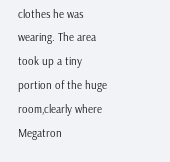clothes he was wearing. The area took up a tiny portion of the huge room,clearly where Megatron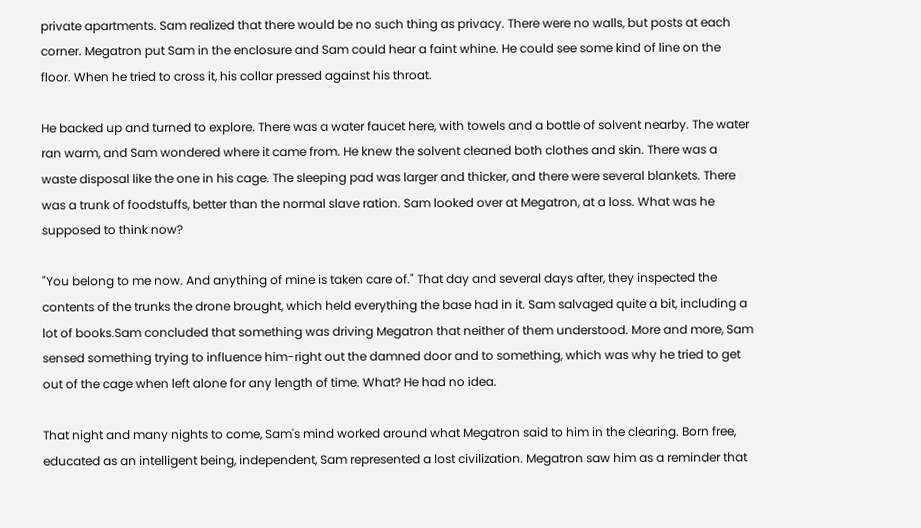private apartments. Sam realized that there would be no such thing as privacy. There were no walls, but posts at each corner. Megatron put Sam in the enclosure and Sam could hear a faint whine. He could see some kind of line on the floor. When he tried to cross it, his collar pressed against his throat.

He backed up and turned to explore. There was a water faucet here, with towels and a bottle of solvent nearby. The water ran warm, and Sam wondered where it came from. He knew the solvent cleaned both clothes and skin. There was a waste disposal like the one in his cage. The sleeping pad was larger and thicker, and there were several blankets. There was a trunk of foodstuffs, better than the normal slave ration. Sam looked over at Megatron, at a loss. What was he supposed to think now?

"You belong to me now. And anything of mine is taken care of." That day and several days after, they inspected the contents of the trunks the drone brought, which held everything the base had in it. Sam salvaged quite a bit, including a lot of books.Sam concluded that something was driving Megatron that neither of them understood. More and more, Sam sensed something trying to influence him-right out the damned door and to something, which was why he tried to get out of the cage when left alone for any length of time. What? He had no idea.

That night and many nights to come, Sam's mind worked around what Megatron said to him in the clearing. Born free, educated as an intelligent being, independent, Sam represented a lost civilization. Megatron saw him as a reminder that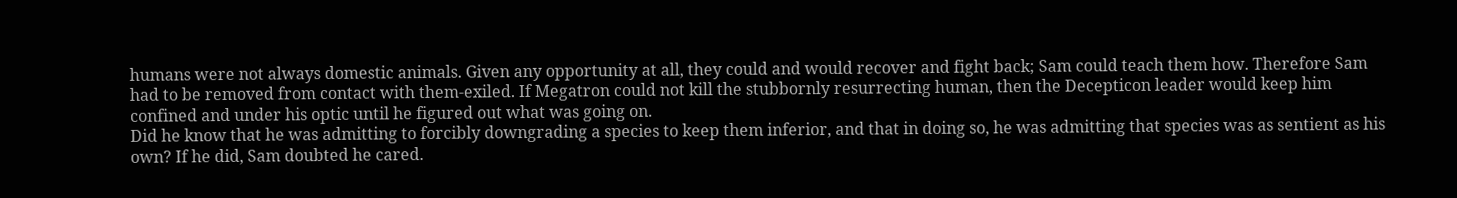humans were not always domestic animals. Given any opportunity at all, they could and would recover and fight back; Sam could teach them how. Therefore Sam had to be removed from contact with them-exiled. If Megatron could not kill the stubbornly resurrecting human, then the Decepticon leader would keep him confined and under his optic until he figured out what was going on.
Did he know that he was admitting to forcibly downgrading a species to keep them inferior, and that in doing so, he was admitting that species was as sentient as his own? If he did, Sam doubted he cared.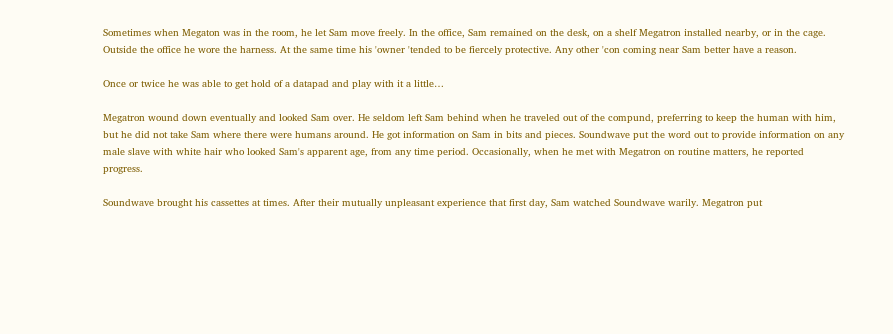Sometimes when Megaton was in the room, he let Sam move freely. In the office, Sam remained on the desk, on a shelf Megatron installed nearby, or in the cage. Outside the office he wore the harness. At the same time his 'owner 'tended to be fiercely protective. Any other 'con coming near Sam better have a reason.

Once or twice he was able to get hold of a datapad and play with it a little…

Megatron wound down eventually and looked Sam over. He seldom left Sam behind when he traveled out of the compund, preferring to keep the human with him, but he did not take Sam where there were humans around. He got information on Sam in bits and pieces. Soundwave put the word out to provide information on any male slave with white hair who looked Sam's apparent age, from any time period. Occasionally, when he met with Megatron on routine matters, he reported progress.

Soundwave brought his cassettes at times. After their mutually unpleasant experience that first day, Sam watched Soundwave warily. Megatron put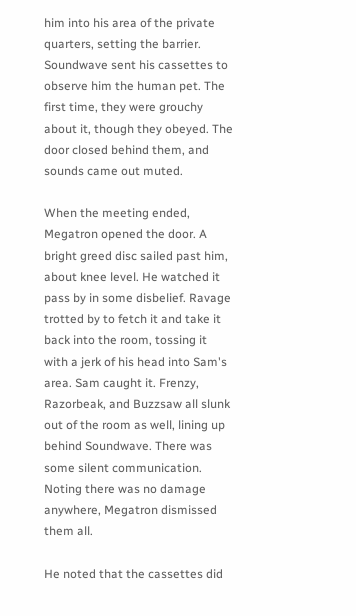him into his area of the private quarters, setting the barrier. Soundwave sent his cassettes to observe him the human pet. The first time, they were grouchy about it, though they obeyed. The door closed behind them, and sounds came out muted.

When the meeting ended, Megatron opened the door. A bright greed disc sailed past him, about knee level. He watched it pass by in some disbelief. Ravage trotted by to fetch it and take it back into the room, tossing it with a jerk of his head into Sam's area. Sam caught it. Frenzy, Razorbeak, and Buzzsaw all slunk out of the room as well, lining up behind Soundwave. There was some silent communication. Noting there was no damage anywhere, Megatron dismissed them all.

He noted that the cassettes did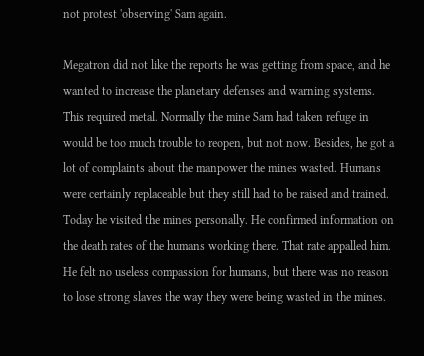not protest 'observing' Sam again.

Megatron did not like the reports he was getting from space, and he wanted to increase the planetary defenses and warning systems. This required metal. Normally the mine Sam had taken refuge in would be too much trouble to reopen, but not now. Besides, he got a lot of complaints about the manpower the mines wasted. Humans were certainly replaceable but they still had to be raised and trained. Today he visited the mines personally. He confirmed information on the death rates of the humans working there. That rate appalled him. He felt no useless compassion for humans, but there was no reason to lose strong slaves the way they were being wasted in the mines.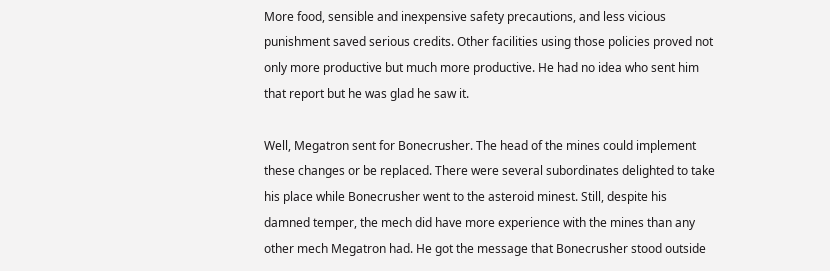More food, sensible and inexpensive safety precautions, and less vicious punishment saved serious credits. Other facilities using those policies proved not only more productive but much more productive. He had no idea who sent him that report but he was glad he saw it.

Well, Megatron sent for Bonecrusher. The head of the mines could implement these changes or be replaced. There were several subordinates delighted to take his place while Bonecrusher went to the asteroid minest. Still, despite his damned temper, the mech did have more experience with the mines than any other mech Megatron had. He got the message that Bonecrusher stood outside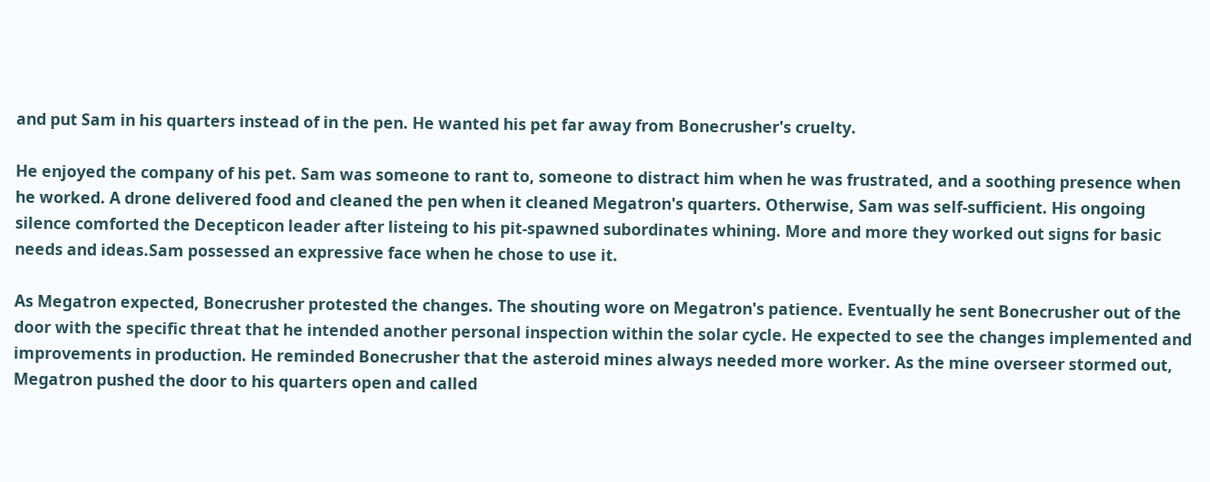and put Sam in his quarters instead of in the pen. He wanted his pet far away from Bonecrusher's cruelty.

He enjoyed the company of his pet. Sam was someone to rant to, someone to distract him when he was frustrated, and a soothing presence when he worked. A drone delivered food and cleaned the pen when it cleaned Megatron's quarters. Otherwise, Sam was self-sufficient. His ongoing silence comforted the Decepticon leader after listeing to his pit-spawned subordinates whining. More and more they worked out signs for basic needs and ideas.Sam possessed an expressive face when he chose to use it.

As Megatron expected, Bonecrusher protested the changes. The shouting wore on Megatron's patience. Eventually he sent Bonecrusher out of the door with the specific threat that he intended another personal inspection within the solar cycle. He expected to see the changes implemented and improvements in production. He reminded Bonecrusher that the asteroid mines always needed more worker. As the mine overseer stormed out, Megatron pushed the door to his quarters open and called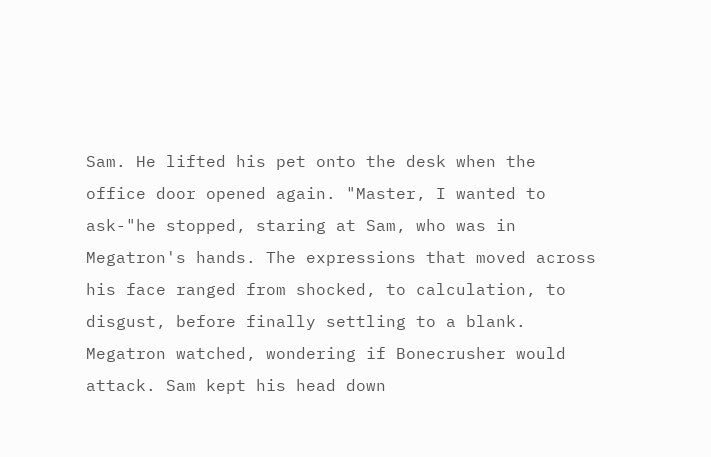Sam. He lifted his pet onto the desk when the office door opened again. "Master, I wanted to ask-"he stopped, staring at Sam, who was in Megatron's hands. The expressions that moved across his face ranged from shocked, to calculation, to disgust, before finally settling to a blank. Megatron watched, wondering if Bonecrusher would attack. Sam kept his head down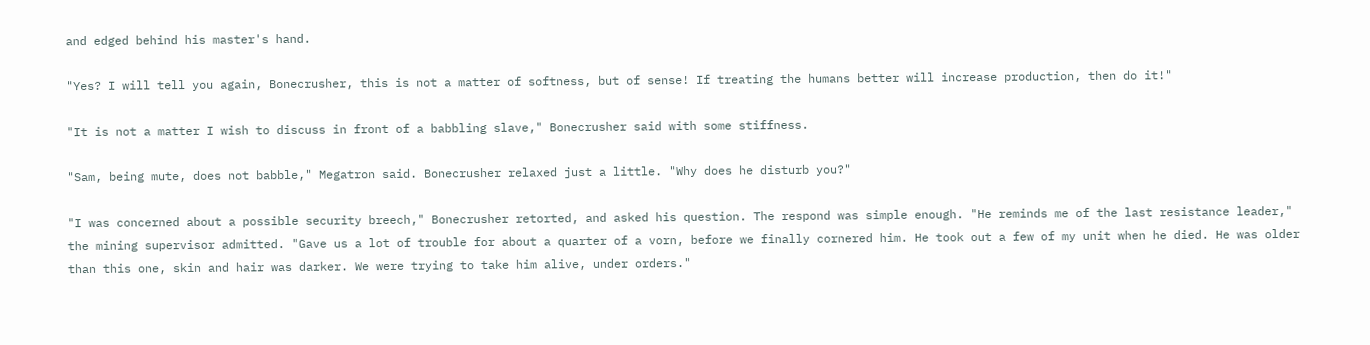and edged behind his master's hand.

"Yes? I will tell you again, Bonecrusher, this is not a matter of softness, but of sense! If treating the humans better will increase production, then do it!"

"It is not a matter I wish to discuss in front of a babbling slave," Bonecrusher said with some stiffness.

"Sam, being mute, does not babble," Megatron said. Bonecrusher relaxed just a little. "Why does he disturb you?"

"I was concerned about a possible security breech," Bonecrusher retorted, and asked his question. The respond was simple enough. "He reminds me of the last resistance leader," the mining supervisor admitted. "Gave us a lot of trouble for about a quarter of a vorn, before we finally cornered him. He took out a few of my unit when he died. He was older than this one, skin and hair was darker. We were trying to take him alive, under orders."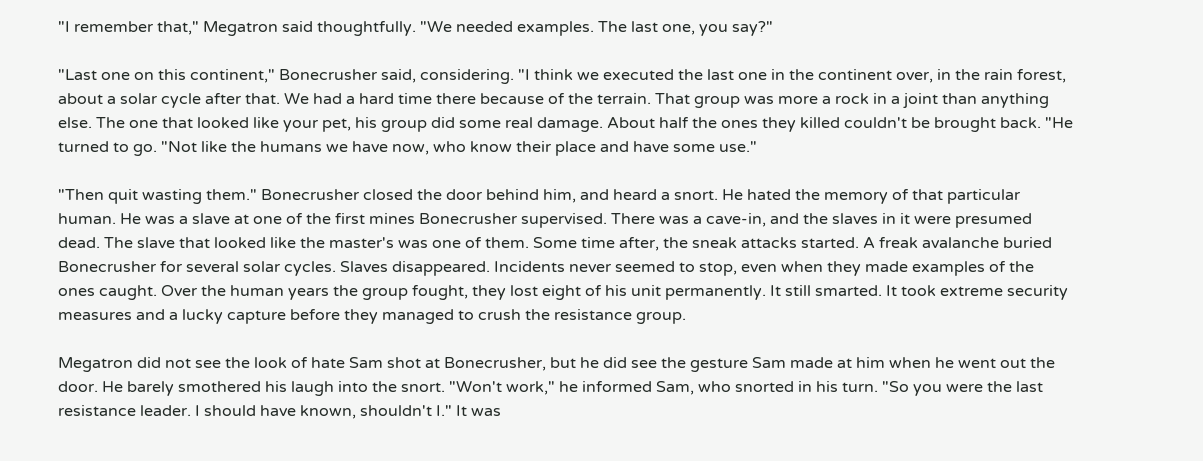"I remember that," Megatron said thoughtfully. "We needed examples. The last one, you say?"

"Last one on this continent," Bonecrusher said, considering. "I think we executed the last one in the continent over, in the rain forest, about a solar cycle after that. We had a hard time there because of the terrain. That group was more a rock in a joint than anything else. The one that looked like your pet, his group did some real damage. About half the ones they killed couldn't be brought back. "He turned to go. "Not like the humans we have now, who know their place and have some use."

"Then quit wasting them." Bonecrusher closed the door behind him, and heard a snort. He hated the memory of that particular human. He was a slave at one of the first mines Bonecrusher supervised. There was a cave-in, and the slaves in it were presumed dead. The slave that looked like the master's was one of them. Some time after, the sneak attacks started. A freak avalanche buried Bonecrusher for several solar cycles. Slaves disappeared. Incidents never seemed to stop, even when they made examples of the ones caught. Over the human years the group fought, they lost eight of his unit permanently. It still smarted. It took extreme security measures and a lucky capture before they managed to crush the resistance group.

Megatron did not see the look of hate Sam shot at Bonecrusher, but he did see the gesture Sam made at him when he went out the door. He barely smothered his laugh into the snort. "Won't work," he informed Sam, who snorted in his turn. "So you were the last resistance leader. I should have known, shouldn't I." It was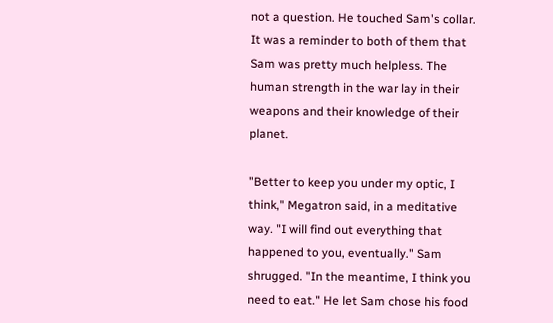not a question. He touched Sam's collar. It was a reminder to both of them that Sam was pretty much helpless. The human strength in the war lay in their weapons and their knowledge of their planet.

"Better to keep you under my optic, I think," Megatron said, in a meditative way. "I will find out everything that happened to you, eventually." Sam shrugged. "In the meantime, I think you need to eat." He let Sam chose his food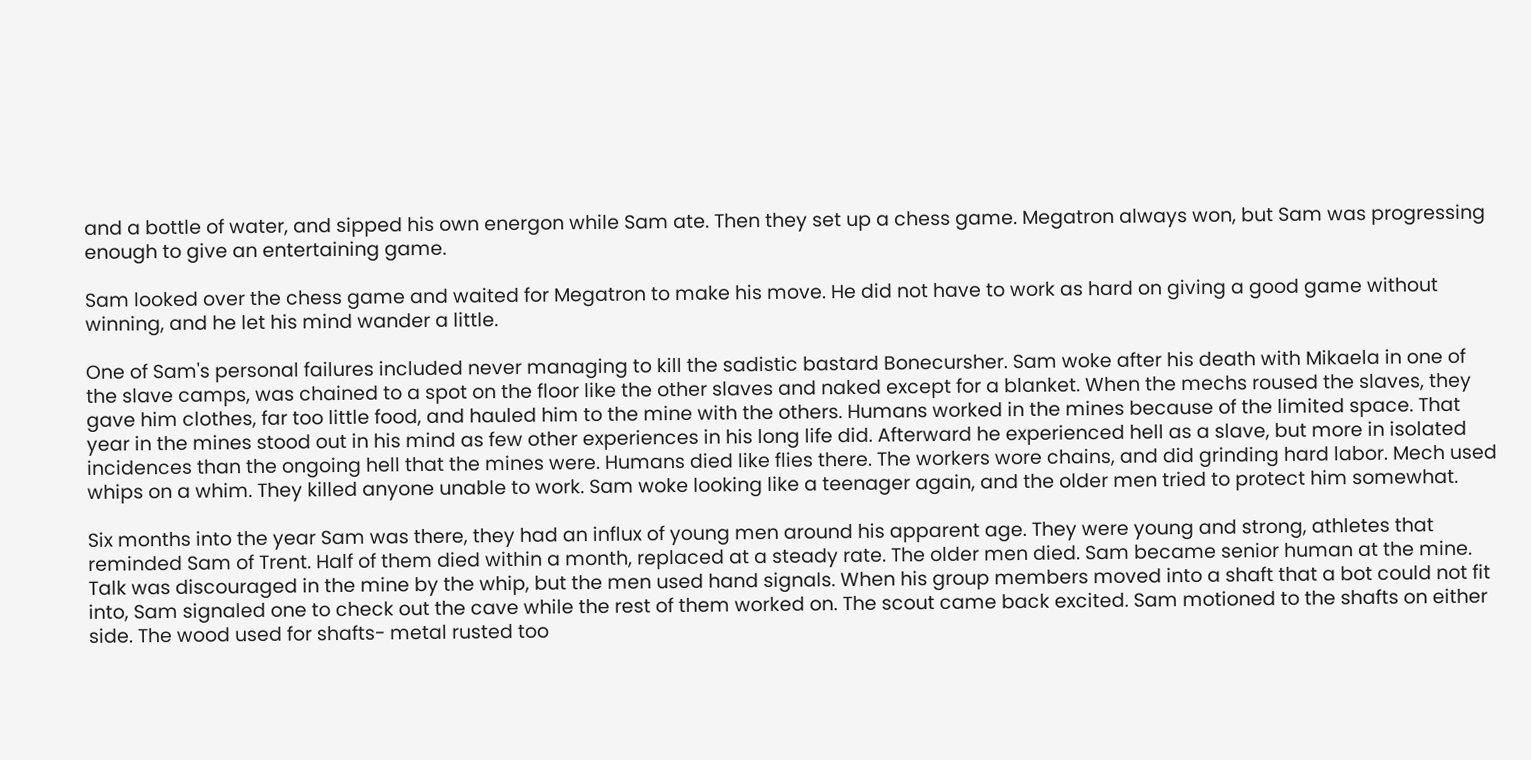and a bottle of water, and sipped his own energon while Sam ate. Then they set up a chess game. Megatron always won, but Sam was progressing enough to give an entertaining game.

Sam looked over the chess game and waited for Megatron to make his move. He did not have to work as hard on giving a good game without winning, and he let his mind wander a little.

One of Sam's personal failures included never managing to kill the sadistic bastard Bonecursher. Sam woke after his death with Mikaela in one of the slave camps, was chained to a spot on the floor like the other slaves and naked except for a blanket. When the mechs roused the slaves, they gave him clothes, far too little food, and hauled him to the mine with the others. Humans worked in the mines because of the limited space. That year in the mines stood out in his mind as few other experiences in his long life did. Afterward he experienced hell as a slave, but more in isolated incidences than the ongoing hell that the mines were. Humans died like flies there. The workers wore chains, and did grinding hard labor. Mech used whips on a whim. They killed anyone unable to work. Sam woke looking like a teenager again, and the older men tried to protect him somewhat.

Six months into the year Sam was there, they had an influx of young men around his apparent age. They were young and strong, athletes that reminded Sam of Trent. Half of them died within a month, replaced at a steady rate. The older men died. Sam became senior human at the mine. Talk was discouraged in the mine by the whip, but the men used hand signals. When his group members moved into a shaft that a bot could not fit into, Sam signaled one to check out the cave while the rest of them worked on. The scout came back excited. Sam motioned to the shafts on either side. The wood used for shafts- metal rusted too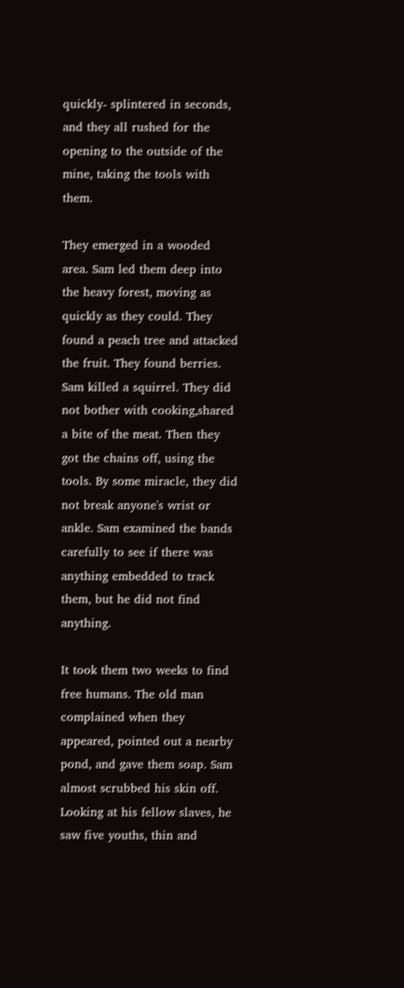quickly- splintered in seconds, and they all rushed for the opening to the outside of the mine, taking the tools with them.

They emerged in a wooded area. Sam led them deep into the heavy forest, moving as quickly as they could. They found a peach tree and attacked the fruit. They found berries. Sam killed a squirrel. They did not bother with cooking,shared a bite of the meat. Then they got the chains off, using the tools. By some miracle, they did not break anyone's wrist or ankle. Sam examined the bands carefully to see if there was anything embedded to track them, but he did not find anything.

It took them two weeks to find free humans. The old man complained when they appeared, pointed out a nearby pond, and gave them soap. Sam almost scrubbed his skin off. Looking at his fellow slaves, he saw five youths, thin and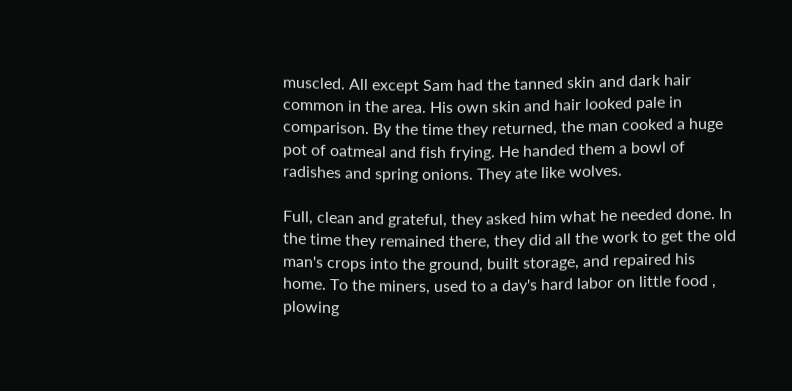muscled. All except Sam had the tanned skin and dark hair common in the area. His own skin and hair looked pale in comparison. By the time they returned, the man cooked a huge pot of oatmeal and fish frying. He handed them a bowl of radishes and spring onions. They ate like wolves.

Full, clean and grateful, they asked him what he needed done. In the time they remained there, they did all the work to get the old man's crops into the ground, built storage, and repaired his home. To the miners, used to a day's hard labor on little food , plowing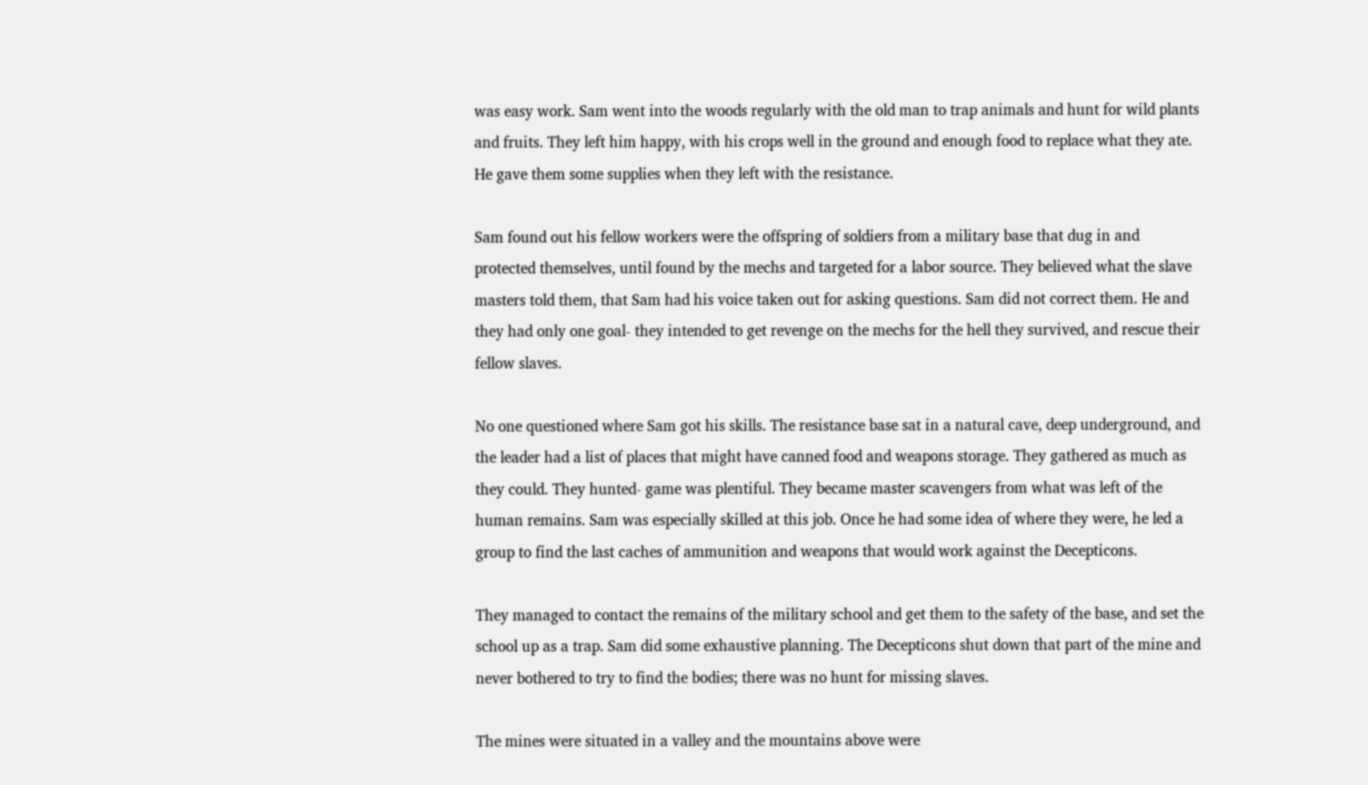was easy work. Sam went into the woods regularly with the old man to trap animals and hunt for wild plants and fruits. They left him happy, with his crops well in the ground and enough food to replace what they ate. He gave them some supplies when they left with the resistance.

Sam found out his fellow workers were the offspring of soldiers from a military base that dug in and protected themselves, until found by the mechs and targeted for a labor source. They believed what the slave masters told them, that Sam had his voice taken out for asking questions. Sam did not correct them. He and they had only one goal- they intended to get revenge on the mechs for the hell they survived, and rescue their fellow slaves.

No one questioned where Sam got his skills. The resistance base sat in a natural cave, deep underground, and the leader had a list of places that might have canned food and weapons storage. They gathered as much as they could. They hunted- game was plentiful. They became master scavengers from what was left of the human remains. Sam was especially skilled at this job. Once he had some idea of where they were, he led a group to find the last caches of ammunition and weapons that would work against the Decepticons.

They managed to contact the remains of the military school and get them to the safety of the base, and set the school up as a trap. Sam did some exhaustive planning. The Decepticons shut down that part of the mine and never bothered to try to find the bodies; there was no hunt for missing slaves.

The mines were situated in a valley and the mountains above were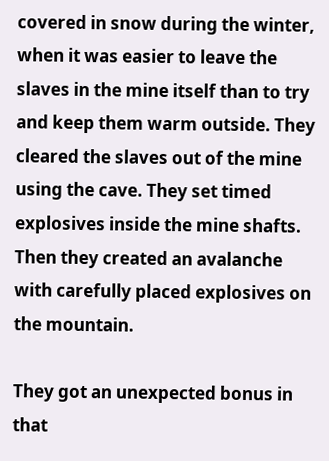covered in snow during the winter, when it was easier to leave the slaves in the mine itself than to try and keep them warm outside. They cleared the slaves out of the mine using the cave. They set timed explosives inside the mine shafts. Then they created an avalanche with carefully placed explosives on the mountain.

They got an unexpected bonus in that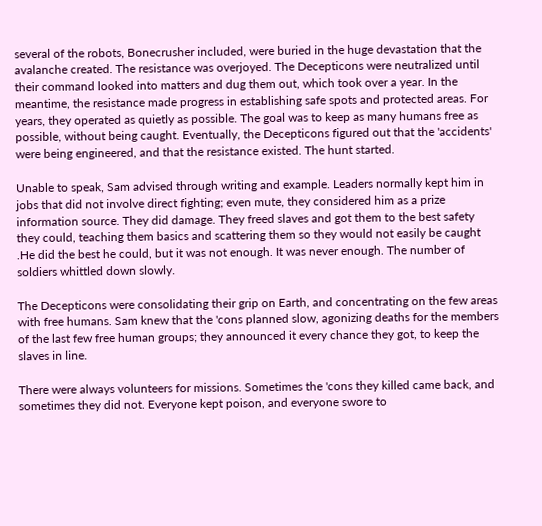several of the robots, Bonecrusher included, were buried in the huge devastation that the avalanche created. The resistance was overjoyed. The Decepticons were neutralized until their command looked into matters and dug them out, which took over a year. In the meantime, the resistance made progress in establishing safe spots and protected areas. For years, they operated as quietly as possible. The goal was to keep as many humans free as possible, without being caught. Eventually, the Decepticons figured out that the 'accidents' were being engineered, and that the resistance existed. The hunt started.

Unable to speak, Sam advised through writing and example. Leaders normally kept him in jobs that did not involve direct fighting; even mute, they considered him as a prize information source. They did damage. They freed slaves and got them to the best safety they could, teaching them basics and scattering them so they would not easily be caught .He did the best he could, but it was not enough. It was never enough. The number of soldiers whittled down slowly.

The Decepticons were consolidating their grip on Earth, and concentrating on the few areas with free humans. Sam knew that the 'cons planned slow, agonizing deaths for the members of the last few free human groups; they announced it every chance they got, to keep the slaves in line.

There were always volunteers for missions. Sometimes the 'cons they killed came back, and sometimes they did not. Everyone kept poison, and everyone swore to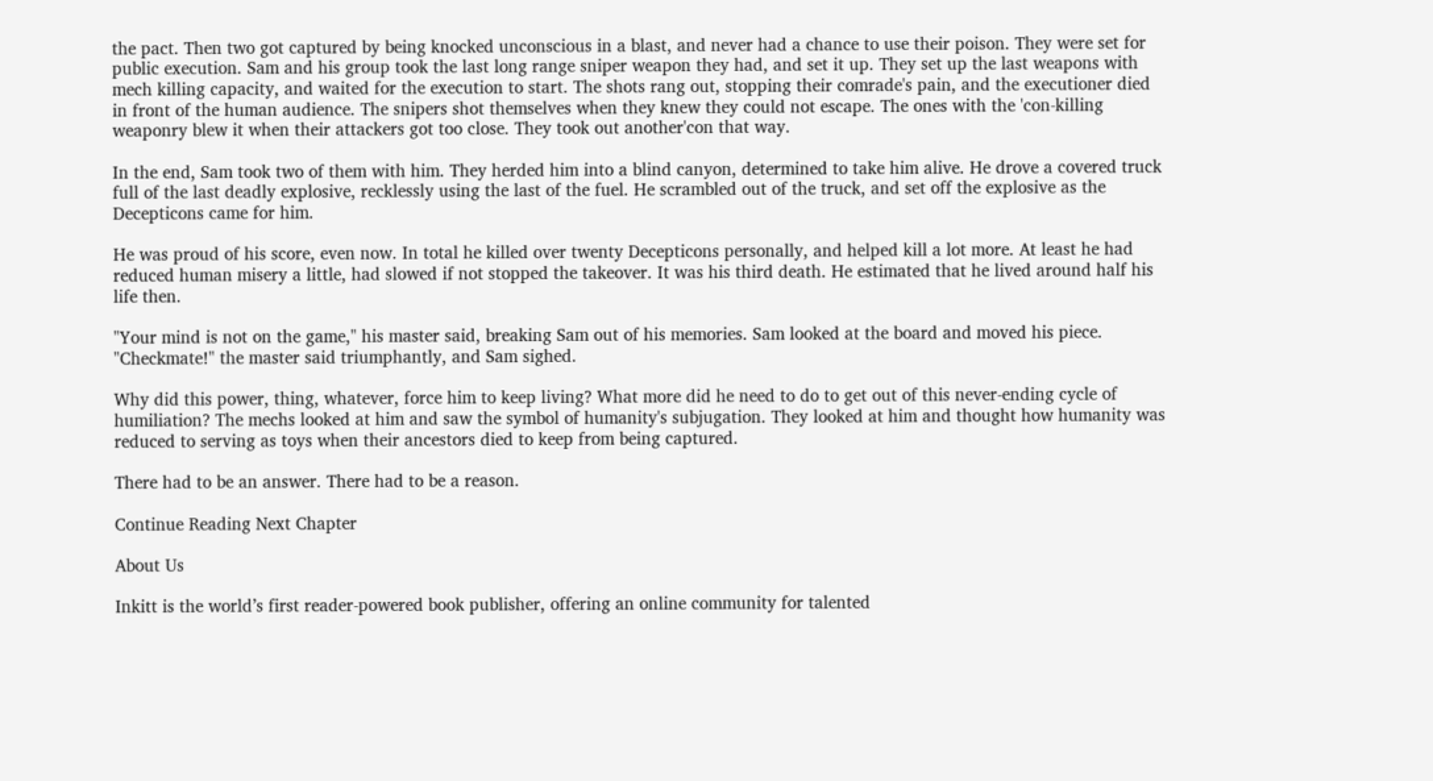the pact. Then two got captured by being knocked unconscious in a blast, and never had a chance to use their poison. They were set for public execution. Sam and his group took the last long range sniper weapon they had, and set it up. They set up the last weapons with mech killing capacity, and waited for the execution to start. The shots rang out, stopping their comrade's pain, and the executioner died in front of the human audience. The snipers shot themselves when they knew they could not escape. The ones with the 'con-killing weaponry blew it when their attackers got too close. They took out another'con that way.

In the end, Sam took two of them with him. They herded him into a blind canyon, determined to take him alive. He drove a covered truck full of the last deadly explosive, recklessly using the last of the fuel. He scrambled out of the truck, and set off the explosive as the Decepticons came for him.

He was proud of his score, even now. In total he killed over twenty Decepticons personally, and helped kill a lot more. At least he had reduced human misery a little, had slowed if not stopped the takeover. It was his third death. He estimated that he lived around half his life then.

"Your mind is not on the game," his master said, breaking Sam out of his memories. Sam looked at the board and moved his piece. "Checkmate!" the master said triumphantly, and Sam sighed.

Why did this power, thing, whatever, force him to keep living? What more did he need to do to get out of this never-ending cycle of humiliation? The mechs looked at him and saw the symbol of humanity's subjugation. They looked at him and thought how humanity was reduced to serving as toys when their ancestors died to keep from being captured.

There had to be an answer. There had to be a reason.

Continue Reading Next Chapter

About Us

Inkitt is the world’s first reader-powered book publisher, offering an online community for talented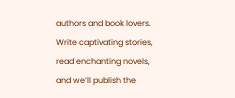authors and book lovers. Write captivating stories, read enchanting novels, and we’ll publish the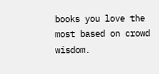books you love the most based on crowd wisdom.